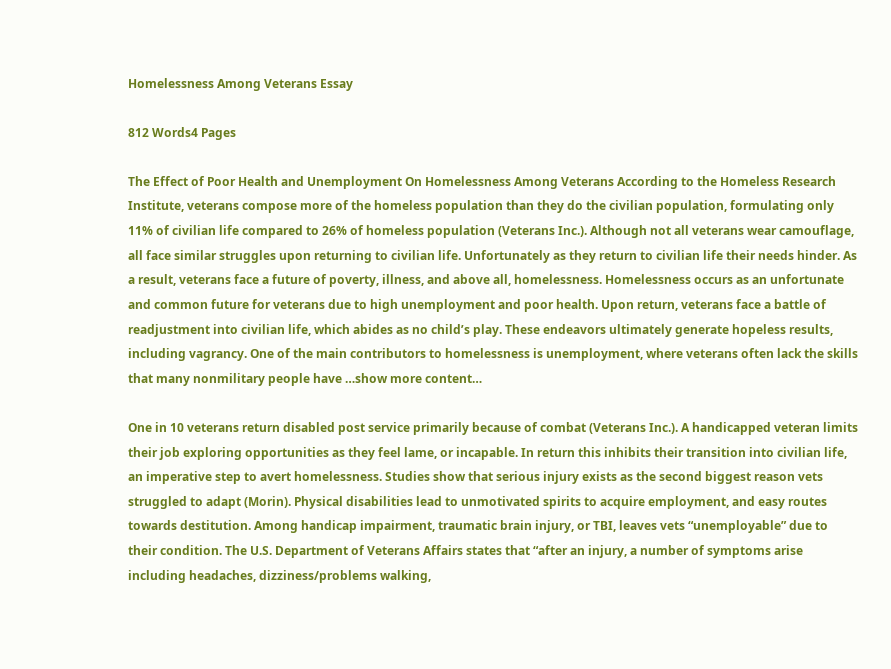Homelessness Among Veterans Essay

812 Words4 Pages

The Effect of Poor Health and Unemployment On Homelessness Among Veterans According to the Homeless Research Institute, veterans compose more of the homeless population than they do the civilian population, formulating only 11% of civilian life compared to 26% of homeless population (Veterans Inc.). Although not all veterans wear camouflage, all face similar struggles upon returning to civilian life. Unfortunately as they return to civilian life their needs hinder. As a result, veterans face a future of poverty, illness, and above all, homelessness. Homelessness occurs as an unfortunate and common future for veterans due to high unemployment and poor health. Upon return, veterans face a battle of readjustment into civilian life, which abides as no child’s play. These endeavors ultimately generate hopeless results, including vagrancy. One of the main contributors to homelessness is unemployment, where veterans often lack the skills that many nonmilitary people have …show more content…

One in 10 veterans return disabled post service primarily because of combat (Veterans Inc.). A handicapped veteran limits their job exploring opportunities as they feel lame, or incapable. In return this inhibits their transition into civilian life, an imperative step to avert homelessness. Studies show that serious injury exists as the second biggest reason vets struggled to adapt (Morin). Physical disabilities lead to unmotivated spirits to acquire employment, and easy routes towards destitution. Among handicap impairment, traumatic brain injury, or TBI, leaves vets “unemployable” due to their condition. The U.S. Department of Veterans Affairs states that “after an injury, a number of symptoms arise including headaches, dizziness/problems walking,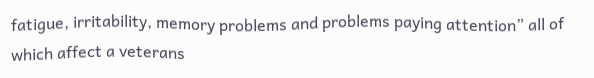fatigue, irritability, memory problems and problems paying attention” all of which affect a veterans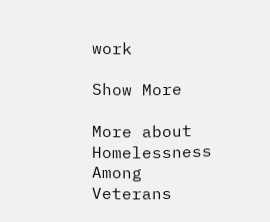work

Show More

More about Homelessness Among Veterans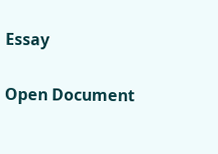Essay

Open Document